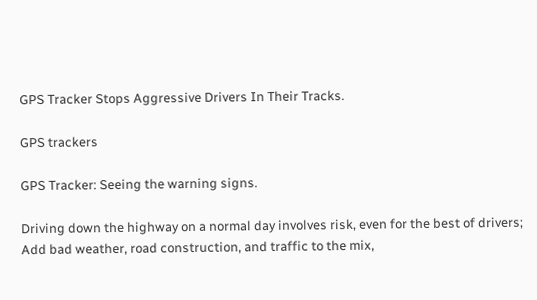GPS Tracker Stops Aggressive Drivers In Their Tracks.

GPS trackers

GPS Tracker: Seeing the warning signs.

Driving down the highway on a normal day involves risk, even for the best of drivers; Add bad weather, road construction, and traffic to the mix,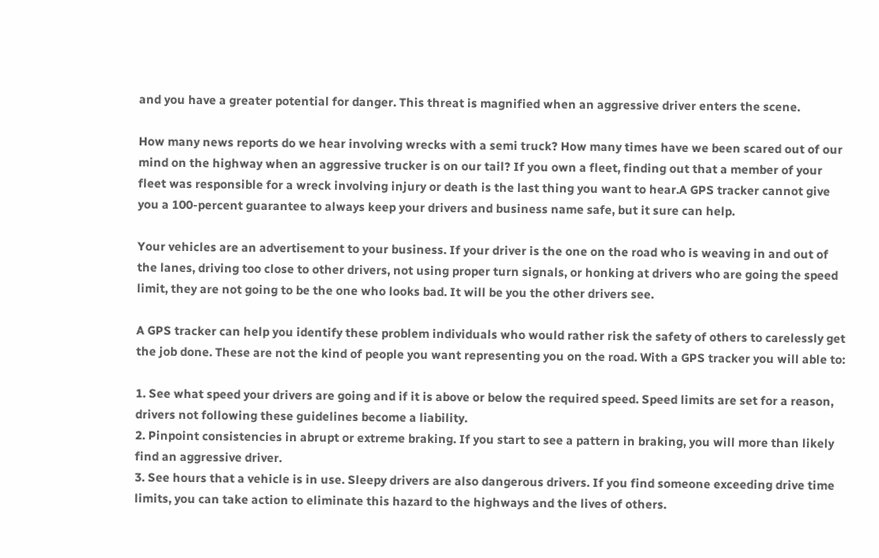and you have a greater potential for danger. This threat is magnified when an aggressive driver enters the scene.

How many news reports do we hear involving wrecks with a semi truck? How many times have we been scared out of our mind on the highway when an aggressive trucker is on our tail? If you own a fleet, finding out that a member of your fleet was responsible for a wreck involving injury or death is the last thing you want to hear.A GPS tracker cannot give you a 100-percent guarantee to always keep your drivers and business name safe, but it sure can help.

Your vehicles are an advertisement to your business. If your driver is the one on the road who is weaving in and out of the lanes, driving too close to other drivers, not using proper turn signals, or honking at drivers who are going the speed limit, they are not going to be the one who looks bad. It will be you the other drivers see.

A GPS tracker can help you identify these problem individuals who would rather risk the safety of others to carelessly get the job done. These are not the kind of people you want representing you on the road. With a GPS tracker you will able to:

1. See what speed your drivers are going and if it is above or below the required speed. Speed limits are set for a reason, drivers not following these guidelines become a liability.
2. Pinpoint consistencies in abrupt or extreme braking. If you start to see a pattern in braking, you will more than likely find an aggressive driver.
3. See hours that a vehicle is in use. Sleepy drivers are also dangerous drivers. If you find someone exceeding drive time limits, you can take action to eliminate this hazard to the highways and the lives of others.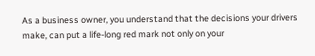As a business owner, you understand that the decisions your drivers make, can put a life-long red mark not only on your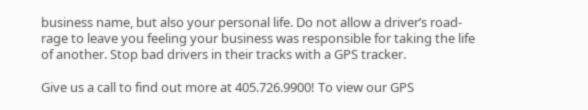business name, but also your personal life. Do not allow a driver’s road-rage to leave you feeling your business was responsible for taking the life of another. Stop bad drivers in their tracks with a GPS tracker.

Give us a call to find out more at 405.726.9900! To view our GPS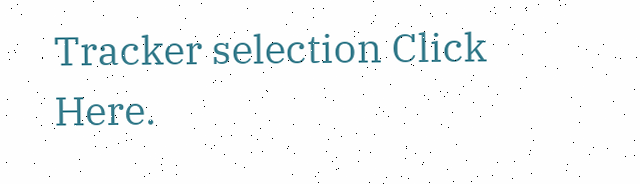Tracker selection Click Here.